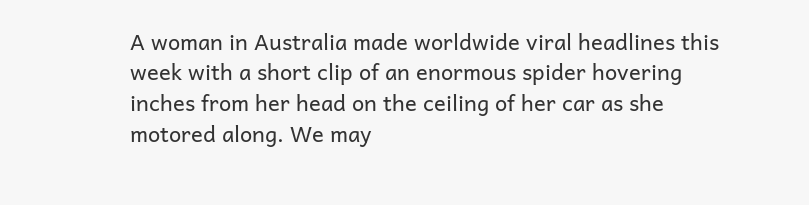A woman in Australia made worldwide viral headlines this week with a short clip of an enormous spider hovering inches from her head on the ceiling of her car as she motored along. We may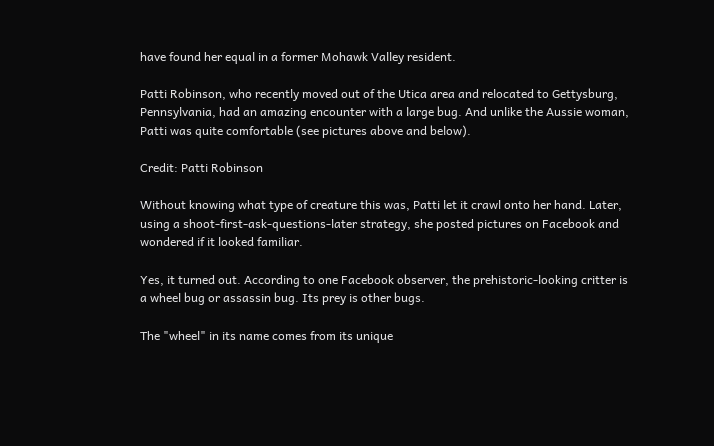have found her equal in a former Mohawk Valley resident.

Patti Robinson, who recently moved out of the Utica area and relocated to Gettysburg, Pennsylvania, had an amazing encounter with a large bug. And unlike the Aussie woman, Patti was quite comfortable (see pictures above and below).

Credit: Patti Robinson

Without knowing what type of creature this was, Patti let it crawl onto her hand. Later, using a shoot-first-ask-questions-later strategy, she posted pictures on Facebook and wondered if it looked familiar.

Yes, it turned out. According to one Facebook observer, the prehistoric-looking critter is a wheel bug or assassin bug. Its prey is other bugs.

The "wheel" in its name comes from its unique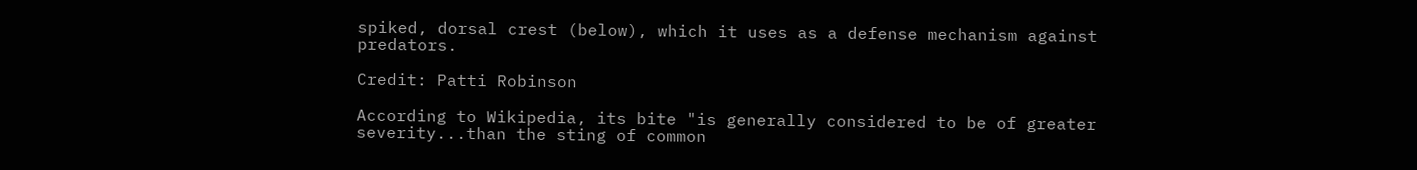spiked, dorsal crest (below), which it uses as a defense mechanism against predators.

Credit: Patti Robinson

According to Wikipedia, its bite "is generally considered to be of greater severity...than the sting of common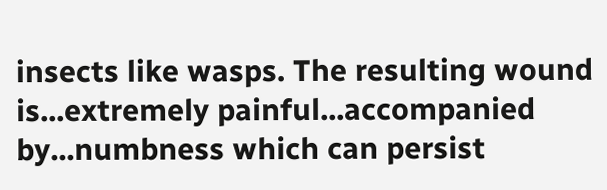insects like wasps. The resulting wound is...extremely painful...accompanied by...numbness which can persist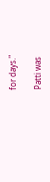for days."

Patti was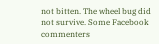not bitten. The wheel bug did not survive. Some Facebook commenters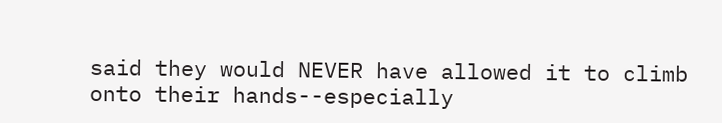said they would NEVER have allowed it to climb onto their hands--especially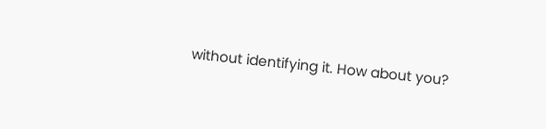without identifying it. How about you?